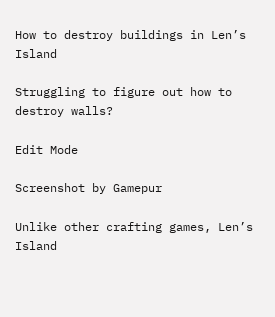How to destroy buildings in Len’s Island

Struggling to figure out how to destroy walls?

Edit Mode

Screenshot by Gamepur

Unlike other crafting games, Len’s Island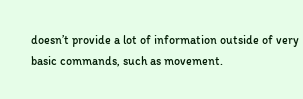doesn’t provide a lot of information outside of very basic commands, such as movement.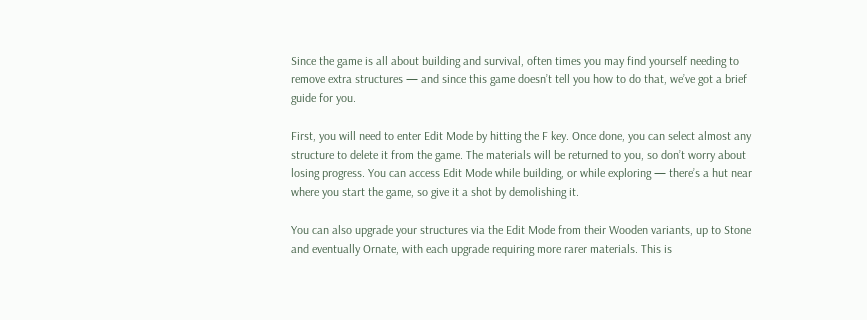Since the game is all about building and survival, often times you may find yourself needing to remove extra structures — and since this game doesn’t tell you how to do that, we’ve got a brief guide for you.

First, you will need to enter Edit Mode by hitting the F key. Once done, you can select almost any structure to delete it from the game. The materials will be returned to you, so don’t worry about losing progress. You can access Edit Mode while building, or while exploring — there’s a hut near where you start the game, so give it a shot by demolishing it.

You can also upgrade your structures via the Edit Mode from their Wooden variants, up to Stone and eventually Ornate, with each upgrade requiring more rarer materials. This is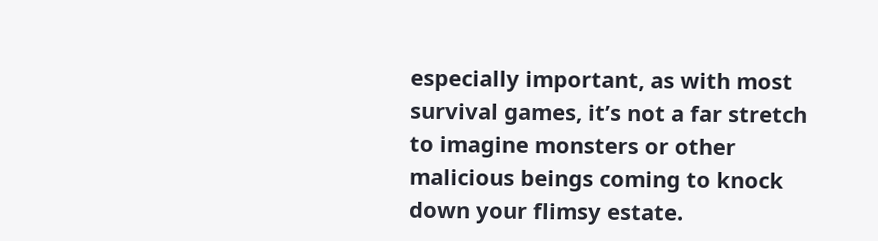especially important, as with most survival games, it’s not a far stretch to imagine monsters or other malicious beings coming to knock down your flimsy estate.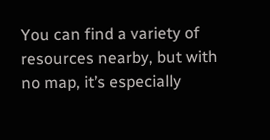You can find a variety of resources nearby, but with no map, it’s especially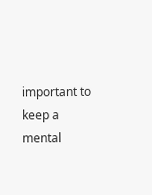important to keep a mental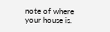note of where your house is.